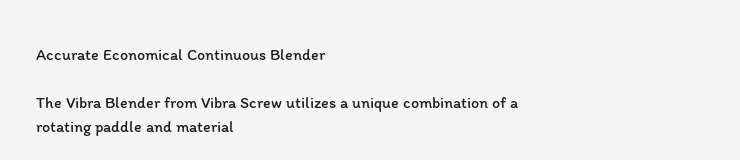Accurate Economical Continuous Blender

The Vibra Blender from Vibra Screw utilizes a unique combination of a rotating paddle and material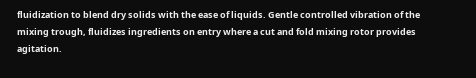fluidization to blend dry solids with the ease of liquids. Gentle controlled vibration of the mixing trough, fluidizes ingredients on entry where a cut and fold mixing rotor provides agitation.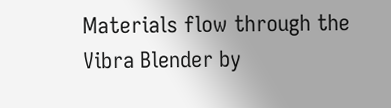Materials flow through the Vibra Blender by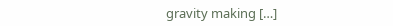gravity making […]